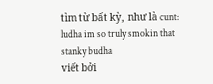tìm từ bất kỳ, như là cunt:
ludha im so truly smokin that stanky budha
viết bởi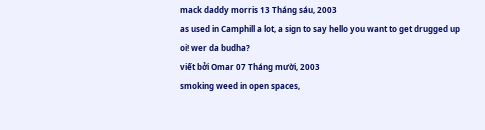mack daddy morris 13 Tháng sáu, 2003
as used in Camphill a lot, a sign to say hello you want to get drugged up
oi! wer da budha?
viết bởi Omar 07 Tháng mười, 2003
smoking weed in open spaces,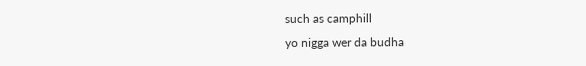such as camphill
yo nigga wer da budha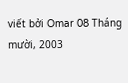viết bởi Omar 08 Tháng mười, 2003